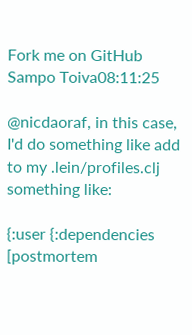Fork me on GitHub
Sampo Toiva08:11:25

@nicdaoraf, in this case, I'd do something like add to my .lein/profiles.clj something like:

{:user {:dependencies [postmortem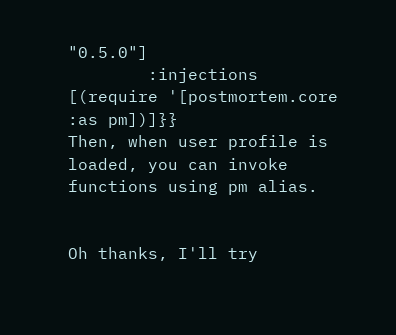"0.5.0"]
        :injections [(require '[postmortem.core :as pm])]}}
Then, when user profile is loaded, you can invoke functions using pm alias.


Oh thanks, I'll try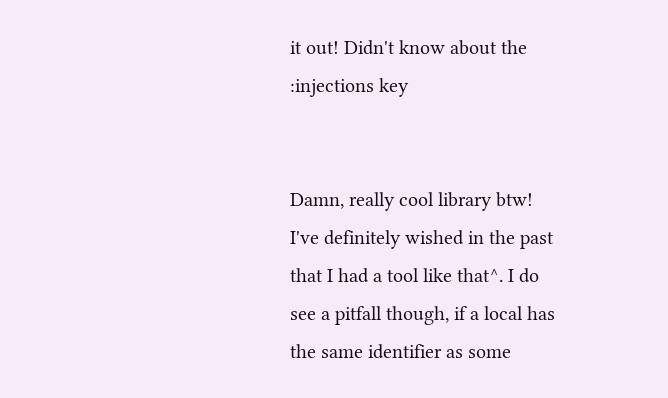it out! Didn't know about the :injections key


Damn, really cool library btw! I've definitely wished in the past that I had a tool like that^. I do see a pitfall though, if a local has the same identifier as some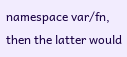namespace var/fn, then the latter would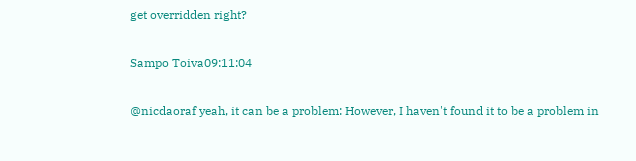get overridden right?

Sampo Toiva09:11:04

@nicdaoraf yeah, it can be a problem: However, I haven't found it to be a problem in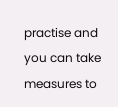practise and you can take measures to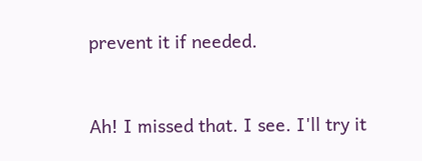prevent it if needed.


Ah! I missed that. I see. I'll try it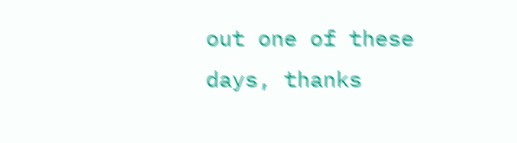out one of these days, thanks